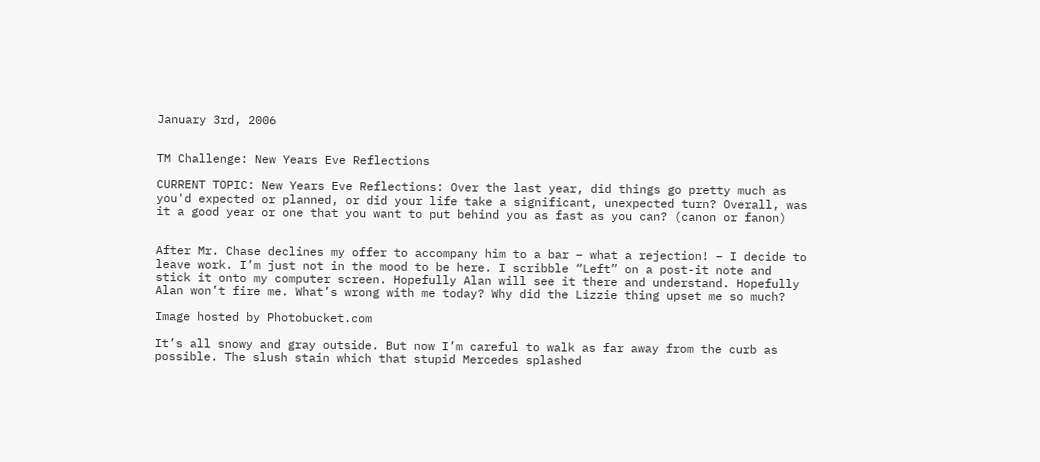January 3rd, 2006


TM Challenge: New Years Eve Reflections

CURRENT TOPIC: New Years Eve Reflections: Over the last year, did things go pretty much as you'd expected or planned, or did your life take a significant, unexpected turn? Overall, was it a good year or one that you want to put behind you as fast as you can? (canon or fanon)


After Mr. Chase declines my offer to accompany him to a bar – what a rejection! – I decide to leave work. I’m just not in the mood to be here. I scribble “Left” on a post-it note and stick it onto my computer screen. Hopefully Alan will see it there and understand. Hopefully Alan won’t fire me. What’s wrong with me today? Why did the Lizzie thing upset me so much?

Image hosted by Photobucket.com

It’s all snowy and gray outside. But now I’m careful to walk as far away from the curb as possible. The slush stain which that stupid Mercedes splashed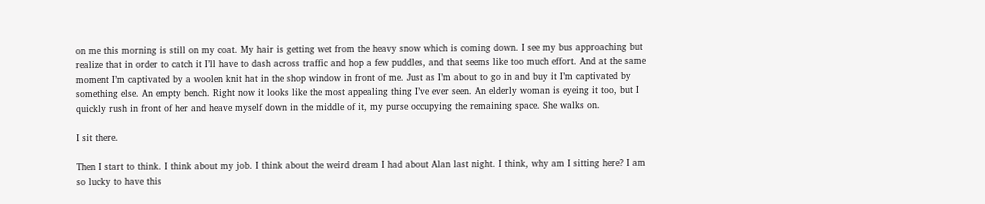on me this morning is still on my coat. My hair is getting wet from the heavy snow which is coming down. I see my bus approaching but realize that in order to catch it I’ll have to dash across traffic and hop a few puddles, and that seems like too much effort. And at the same moment I’m captivated by a woolen knit hat in the shop window in front of me. Just as I’m about to go in and buy it I’m captivated by something else. An empty bench. Right now it looks like the most appealing thing I’ve ever seen. An elderly woman is eyeing it too, but I quickly rush in front of her and heave myself down in the middle of it, my purse occupying the remaining space. She walks on.

I sit there.

Then I start to think. I think about my job. I think about the weird dream I had about Alan last night. I think, why am I sitting here? I am so lucky to have this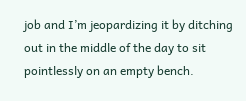job and I’m jeopardizing it by ditching out in the middle of the day to sit pointlessly on an empty bench.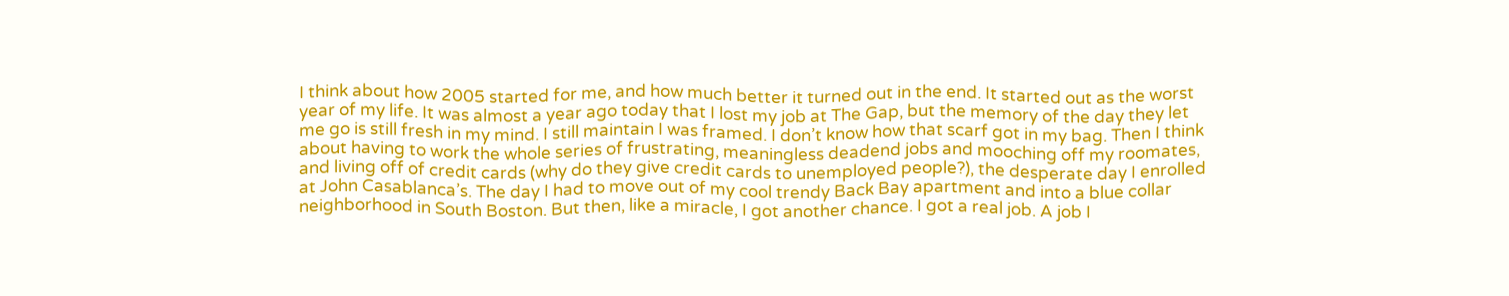I think about how 2005 started for me, and how much better it turned out in the end. It started out as the worst year of my life. It was almost a year ago today that I lost my job at The Gap, but the memory of the day they let me go is still fresh in my mind. I still maintain I was framed. I don’t know how that scarf got in my bag. Then I think about having to work the whole series of frustrating, meaningless deadend jobs and mooching off my roomates, and living off of credit cards (why do they give credit cards to unemployed people?), the desperate day I enrolled at John Casablanca’s. The day I had to move out of my cool trendy Back Bay apartment and into a blue collar neighborhood in South Boston. But then, like a miracle, I got another chance. I got a real job. A job I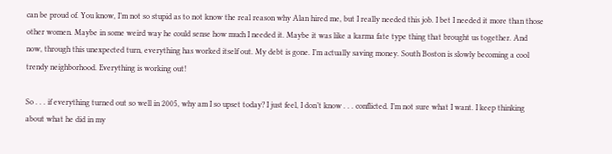can be proud of. You know, I’m not so stupid as to not know the real reason why Alan hired me, but I really needed this job. I bet I needed it more than those other women. Maybe in some weird way he could sense how much I needed it. Maybe it was like a karma fate type thing that brought us together. And now, through this unexpected turn, everything has worked itself out. My debt is gone. I’m actually saving money. South Boston is slowly becoming a cool trendy neighborhood. Everything is working out!

So . . . if everything turned out so well in 2005, why am I so upset today? I just feel, I don’t know . . . conflicted. I’m not sure what I want. I keep thinking about what he did in my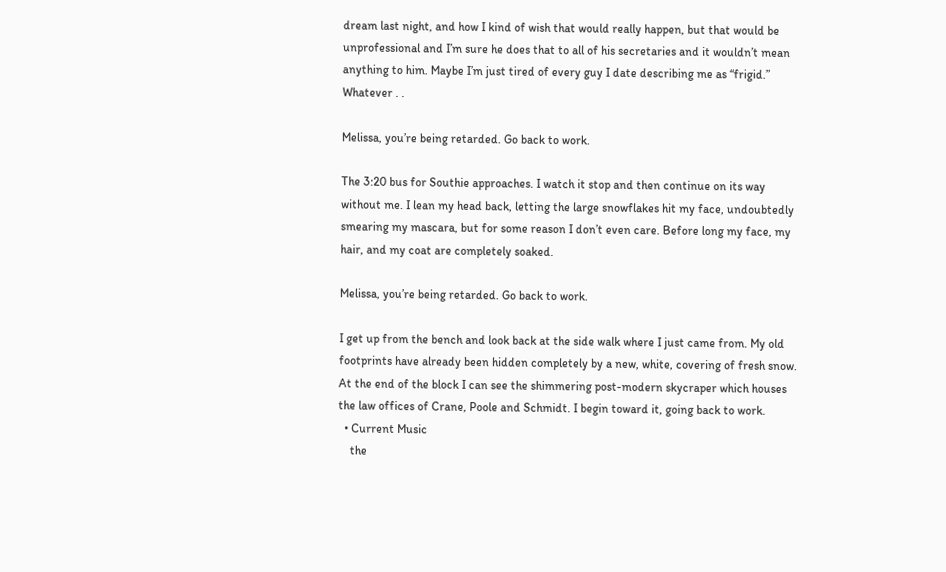dream last night, and how I kind of wish that would really happen, but that would be unprofessional and I’m sure he does that to all of his secretaries and it wouldn’t mean anything to him. Maybe I’m just tired of every guy I date describing me as “frigid.” Whatever . .

Melissa, you’re being retarded. Go back to work.

The 3:20 bus for Southie approaches. I watch it stop and then continue on its way without me. I lean my head back, letting the large snowflakes hit my face, undoubtedly smearing my mascara, but for some reason I don’t even care. Before long my face, my hair, and my coat are completely soaked.

Melissa, you’re being retarded. Go back to work.

I get up from the bench and look back at the side walk where I just came from. My old footprints have already been hidden completely by a new, white, covering of fresh snow. At the end of the block I can see the shimmering post-modern skycraper which houses the law offices of Crane, Poole and Schmidt. I begin toward it, going back to work.
  • Current Music
    the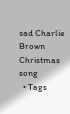sad Charlie Brown Christmas song
  • Tags